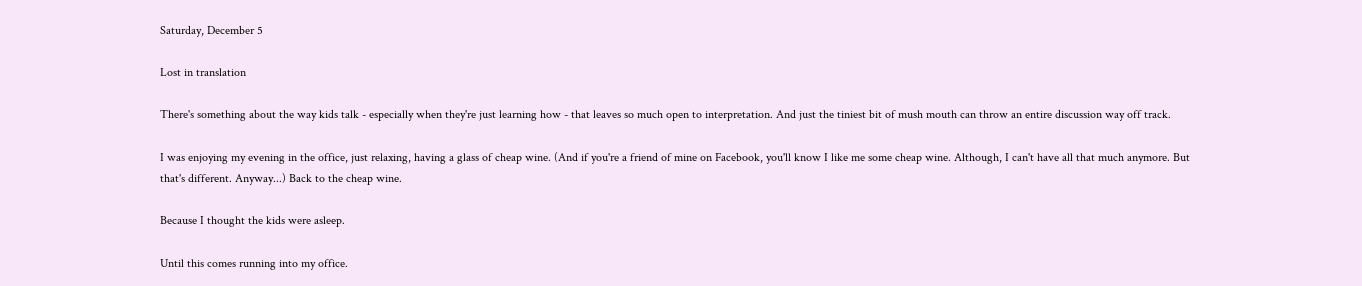Saturday, December 5

Lost in translation

There's something about the way kids talk - especially when they're just learning how - that leaves so much open to interpretation. And just the tiniest bit of mush mouth can throw an entire discussion way off track.

I was enjoying my evening in the office, just relaxing, having a glass of cheap wine. (And if you're a friend of mine on Facebook, you'll know I like me some cheap wine. Although, I can't have all that much anymore. But that's different. Anyway...) Back to the cheap wine.

Because I thought the kids were asleep.

Until this comes running into my office.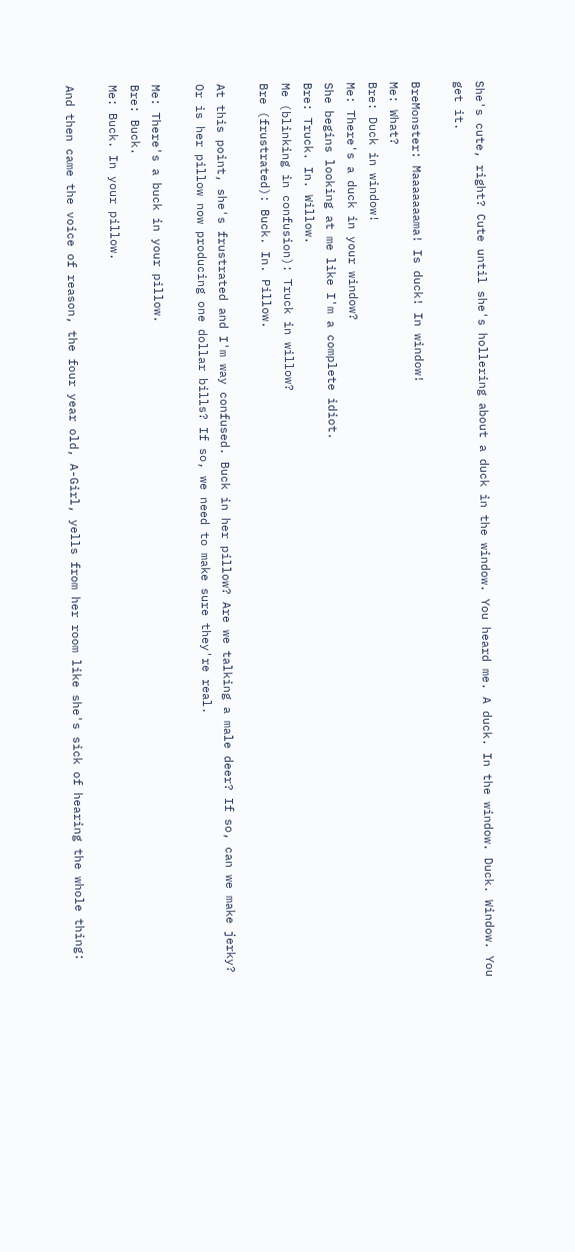She's cute, right? Cute until she's hollering about a duck in the window. You heard me. A duck. In the window. Duck. Window. You get it.

BreMonster: Maaaaaaama! Is duck! In window!
Me: What?
Bre: Duck in window!
Me: There's a duck in your window?
She begins looking at me like I'm a complete idiot.
Bre: Truck. In. Willow.
Me (blinking in confusion): Truck in willow?
Bre (frustrated): Buck. In. Pillow.

At this point, she's frustrated and I'm way confused. Buck in her pillow? Are we talking a male deer? If so, can we make jerky? Or is her pillow now producing one dollar bills? If so, we need to make sure they're real.

Me: There's a buck in your pillow.
Bre: Buck.
Me: Buck. In your pillow.

And then came the voice of reason, the four year old, A-Girl, yells from her room like she's sick of hearing the whole thing: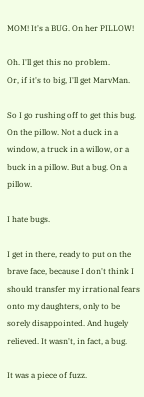MOM! It's a BUG. On her PILLOW!

Oh. I'll get this no problem.
Or, if it's to big, I'll get MarvMan.

So I go rushing off to get this bug. On the pillow. Not a duck in a window, a truck in a willow, or a buck in a pillow. But a bug. On a pillow.

I hate bugs.

I get in there, ready to put on the brave face, because I don't think I should transfer my irrational fears onto my daughters, only to be sorely disappointed. And hugely relieved. It wasn't, in fact, a bug.

It was a piece of fuzz.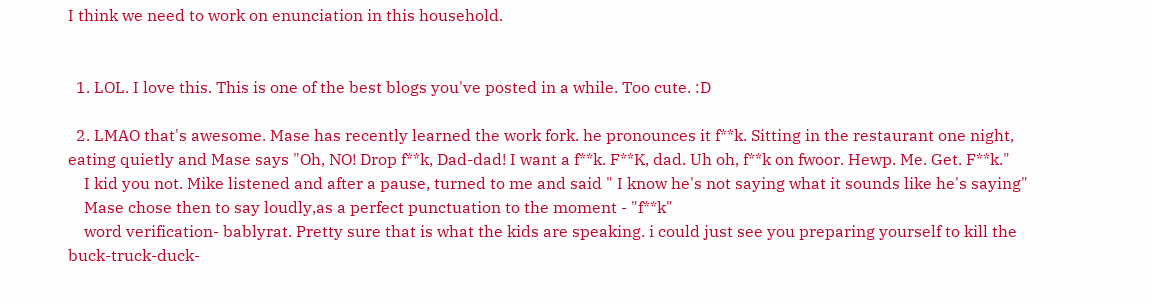I think we need to work on enunciation in this household.


  1. LOL. I love this. This is one of the best blogs you've posted in a while. Too cute. :D

  2. LMAO that's awesome. Mase has recently learned the work fork. he pronounces it f**k. Sitting in the restaurant one night, eating quietly and Mase says "Oh, NO! Drop f**k, Dad-dad! I want a f**k. F**K, dad. Uh oh, f**k on fwoor. Hewp. Me. Get. F**k."
    I kid you not. Mike listened and after a pause, turned to me and said " I know he's not saying what it sounds like he's saying"
    Mase chose then to say loudly,as a perfect punctuation to the moment - "f**k"
    word verification- bablyrat. Pretty sure that is what the kids are speaking. i could just see you preparing yourself to kill the buck-truck-duck-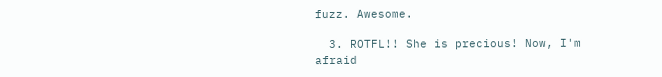fuzz. Awesome.

  3. ROTFL!! She is precious! Now, I'm afraid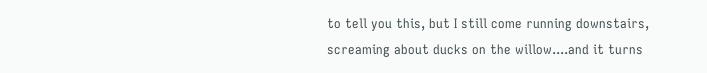to tell you this, but I still come running downstairs, screaming about ducks on the willow....and it turns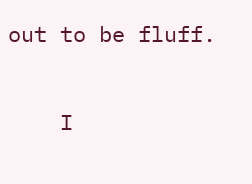out to be fluff.

    I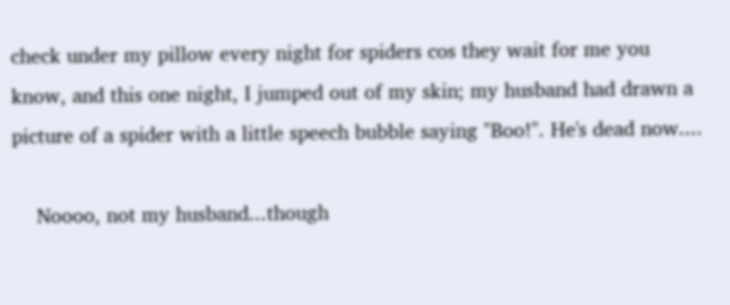check under my pillow every night for spiders cos they wait for me you know, and this one night, I jumped out of my skin; my husband had drawn a picture of a spider with a little speech bubble saying "Boo!". He's dead now....

    Noooo, not my husband...though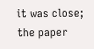it was close; the paper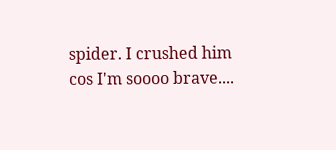spider. I crushed him cos I'm soooo brave....